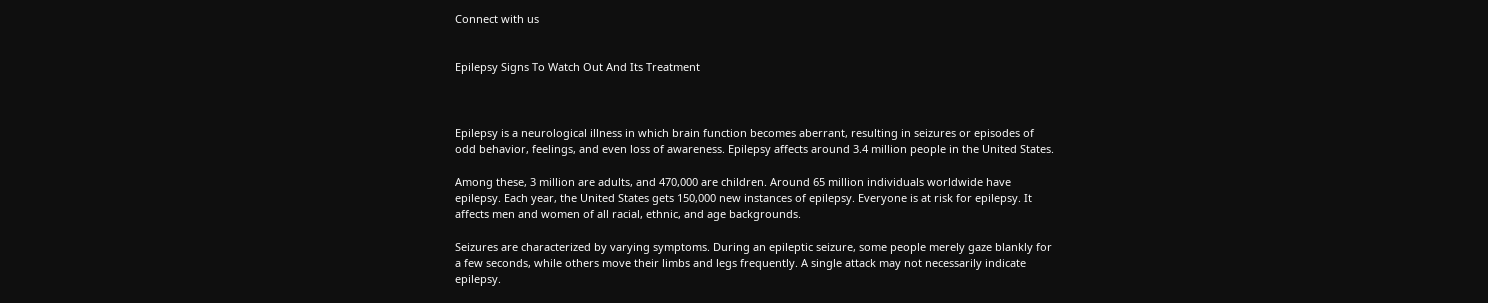Connect with us


Epilepsy Signs To Watch Out And Its Treatment



Epilepsy is a neurological illness in which brain function becomes aberrant, resulting in seizures or episodes of odd behavior, feelings, and even loss of awareness. Epilepsy affects around 3.4 million people in the United States.

Among these, 3 million are adults, and 470,000 are children. Around 65 million individuals worldwide have epilepsy. Each year, the United States gets 150,000 new instances of epilepsy. Everyone is at risk for epilepsy. It affects men and women of all racial, ethnic, and age backgrounds.

Seizures are characterized by varying symptoms. During an epileptic seizure, some people merely gaze blankly for a few seconds, while others move their limbs and legs frequently. A single attack may not necessarily indicate epilepsy.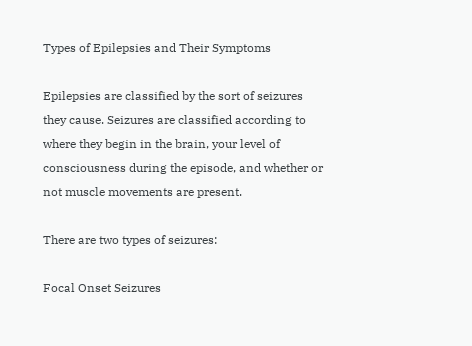Types of Epilepsies and Their Symptoms

Epilepsies are classified by the sort of seizures they cause. Seizures are classified according to where they begin in the brain, your level of consciousness during the episode, and whether or not muscle movements are present.

There are two types of seizures:

Focal Onset Seizures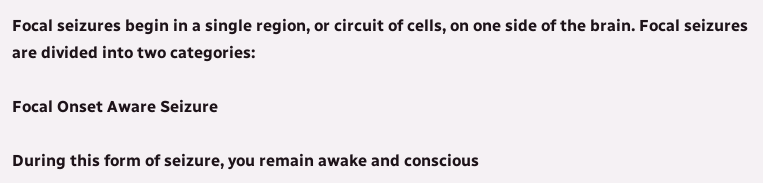Focal seizures begin in a single region, or circuit of cells, on one side of the brain. Focal seizures are divided into two categories:

Focal Onset Aware Seizure

During this form of seizure, you remain awake and conscious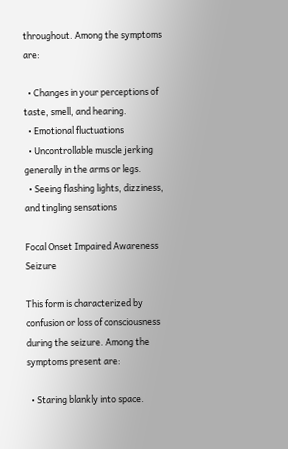throughout. Among the symptoms are:

  • Changes in your perceptions of taste, smell, and hearing.
  • Emotional fluctuations
  • Uncontrollable muscle jerking generally in the arms or legs.
  • Seeing flashing lights, dizziness, and tingling sensations

Focal Onset Impaired Awareness Seizure

This form is characterized by confusion or loss of consciousness during the seizure. Among the symptoms present are:

  • Staring blankly into space.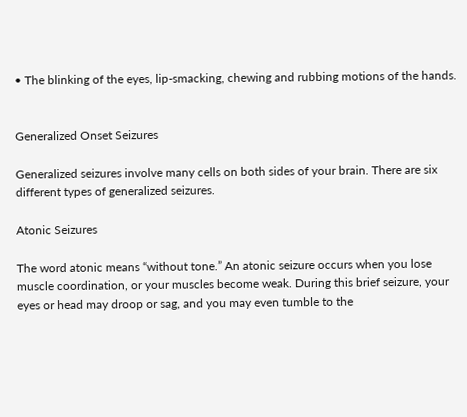• The blinking of the eyes, lip-smacking, chewing and rubbing motions of the hands.


Generalized Onset Seizures

Generalized seizures involve many cells on both sides of your brain. There are six different types of generalized seizures.

Atonic Seizures

The word atonic means “without tone.” An atonic seizure occurs when you lose muscle coordination, or your muscles become weak. During this brief seizure, your eyes or head may droop or sag, and you may even tumble to the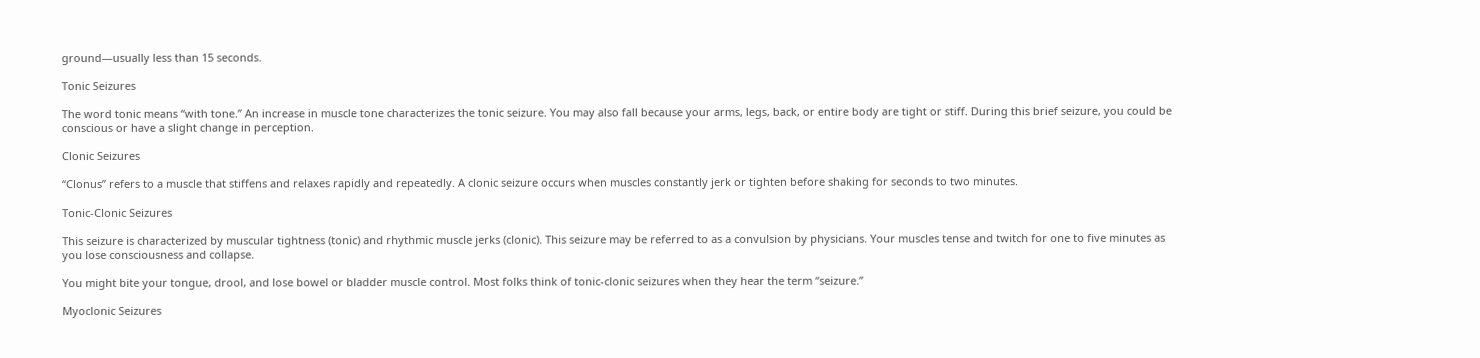ground—usually less than 15 seconds.

Tonic Seizures

The word tonic means “with tone.” An increase in muscle tone characterizes the tonic seizure. You may also fall because your arms, legs, back, or entire body are tight or stiff. During this brief seizure, you could be conscious or have a slight change in perception.

Clonic Seizures

“Clonus” refers to a muscle that stiffens and relaxes rapidly and repeatedly. A clonic seizure occurs when muscles constantly jerk or tighten before shaking for seconds to two minutes.

Tonic-Clonic Seizures

This seizure is characterized by muscular tightness (tonic) and rhythmic muscle jerks (clonic). This seizure may be referred to as a convulsion by physicians. Your muscles tense and twitch for one to five minutes as you lose consciousness and collapse.

You might bite your tongue, drool, and lose bowel or bladder muscle control. Most folks think of tonic-clonic seizures when they hear the term “seizure.”

Myoclonic Seizures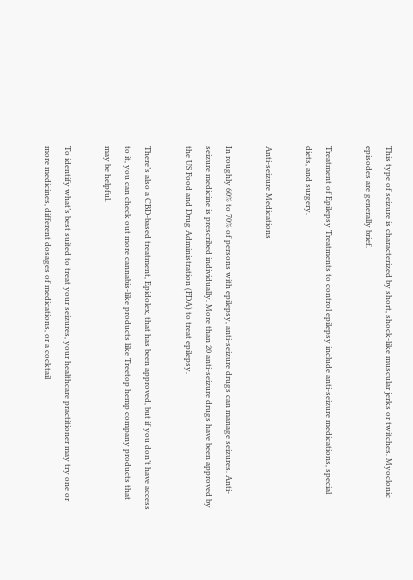This type of seizure is characterized by short, shock-like muscular jerks or twitches. Myoclonic episodes are generally brief.

Treatment of Epilepsy Treatments to control epilepsy include anti-seizure medications, special diets, and surgery.

Anti-seizure Medications

In roughly 60% to 70% of persons with epilepsy, anti-seizure drugs can manage seizures. Anti-seizure medicine is prescribed individually. More than 20 anti-seizure drugs have been approved by the US Food and Drug Administration (FDA) to treat epilepsy.

There’s also a CBD-based treatment, Epidolex, that has been approved, but if you don’t have access to it, you can check out more cannabis-like products like Treetop hemp company products that may be helpful.

To identify what’s best suited to treat your seizures, your healthcare practitioner may try one or more medicines, different dosages of medications, or a cocktail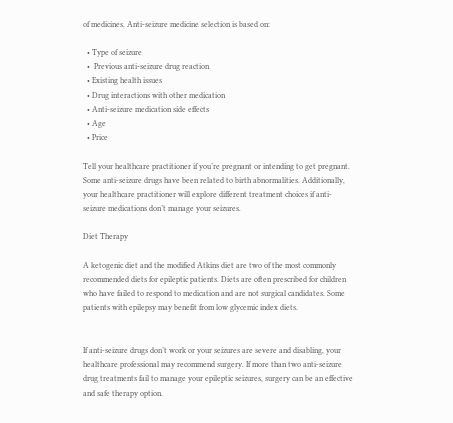of medicines. Anti-seizure medicine selection is based on:

  • Type of seizure
  •  Previous anti-seizure drug reaction
  • Existing health issues
  • Drug interactions with other medication
  • Anti-seizure medication side effects
  • Age
  • Price

Tell your healthcare practitioner if you’re pregnant or intending to get pregnant. Some anti-seizure drugs have been related to birth abnormalities. Additionally, your healthcare practitioner will explore different treatment choices if anti-seizure medications don’t manage your seizures.

Diet Therapy

A ketogenic diet and the modified Atkins diet are two of the most commonly recommended diets for epileptic patients. Diets are often prescribed for children who have failed to respond to medication and are not surgical candidates. Some patients with epilepsy may benefit from low glycemic index diets.


If anti-seizure drugs don’t work or your seizures are severe and disabling, your healthcare professional may recommend surgery. If more than two anti-seizure drug treatments fail to manage your epileptic seizures, surgery can be an effective and safe therapy option.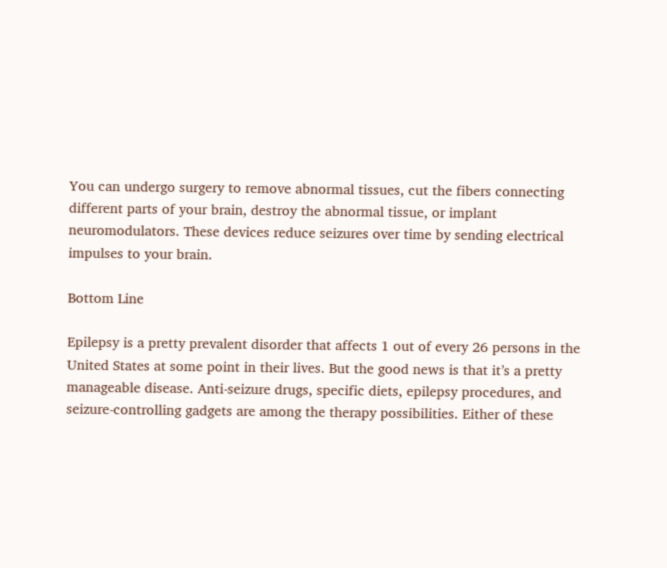You can undergo surgery to remove abnormal tissues, cut the fibers connecting different parts of your brain, destroy the abnormal tissue, or implant neuromodulators. These devices reduce seizures over time by sending electrical impulses to your brain.

Bottom Line

Epilepsy is a pretty prevalent disorder that affects 1 out of every 26 persons in the United States at some point in their lives. But the good news is that it’s a pretty manageable disease. Anti-seizure drugs, specific diets, epilepsy procedures, and seizure-controlling gadgets are among the therapy possibilities. Either of these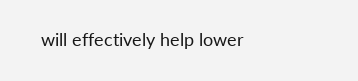will effectively help lower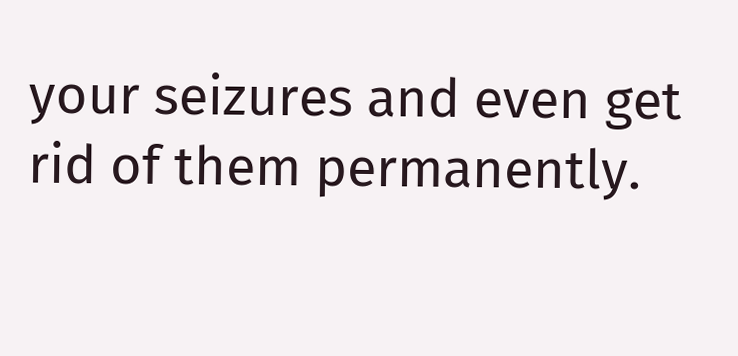your seizures and even get rid of them permanently.